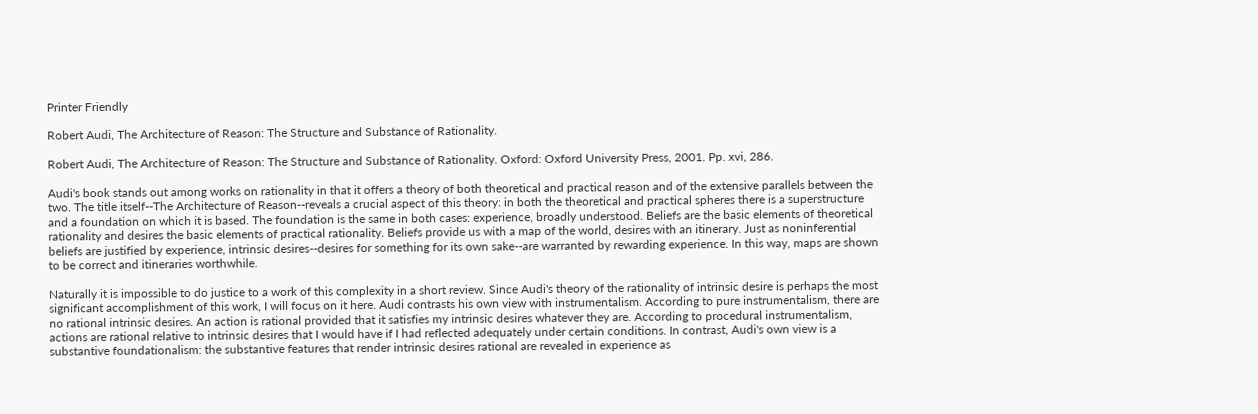Printer Friendly

Robert Audi, The Architecture of Reason: The Structure and Substance of Rationality.

Robert Audi, The Architecture of Reason: The Structure and Substance of Rationality. Oxford: Oxford University Press, 2001. Pp. xvi, 286.

Audi's book stands out among works on rationality in that it offers a theory of both theoretical and practical reason and of the extensive parallels between the two. The title itself--The Architecture of Reason--reveals a crucial aspect of this theory: in both the theoretical and practical spheres there is a superstructure and a foundation on which it is based. The foundation is the same in both cases: experience, broadly understood. Beliefs are the basic elements of theoretical rationality and desires the basic elements of practical rationality. Beliefs provide us with a map of the world, desires with an itinerary. Just as noninferential beliefs are justified by experience, intrinsic desires--desires for something for its own sake--are warranted by rewarding experience. In this way, maps are shown to be correct and itineraries worthwhile.

Naturally it is impossible to do justice to a work of this complexity in a short review. Since Audi's theory of the rationality of intrinsic desire is perhaps the most significant accomplishment of this work, I will focus on it here. Audi contrasts his own view with instrumentalism. According to pure instrumentalism, there are no rational intrinsic desires. An action is rational provided that it satisfies my intrinsic desires whatever they are. According to procedural instrumentalism, actions are rational relative to intrinsic desires that I would have if I had reflected adequately under certain conditions. In contrast, Audi's own view is a substantive foundationalism: the substantive features that render intrinsic desires rational are revealed in experience as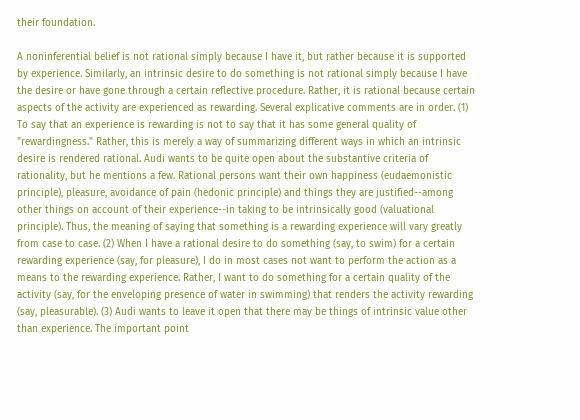their foundation.

A noninferential belief is not rational simply because I have it, but rather because it is supported by experience. Similarly, an intrinsic desire to do something is not rational simply because I have the desire or have gone through a certain reflective procedure. Rather, it is rational because certain aspects of the activity are experienced as rewarding. Several explicative comments are in order. (1) To say that an experience is rewarding is not to say that it has some general quality of "rewardingness." Rather, this is merely a way of summarizing different ways in which an intrinsic desire is rendered rational. Audi wants to be quite open about the substantive criteria of rationality, but he mentions a few. Rational persons want their own happiness (eudaemonistic principle), pleasure, avoidance of pain (hedonic principle) and things they are justified--among other things on account of their experience--in taking to be intrinsically good (valuational principle). Thus, the meaning of saying that something is a rewarding experience will vary greatly from case to case. (2) When I have a rational desire to do something (say, to swim) for a certain rewarding experience (say, for pleasure), I do in most cases not want to perform the action as a means to the rewarding experience. Rather, I want to do something for a certain quality of the activity (say, for the enveloping presence of water in swimming) that renders the activity rewarding (say, pleasurable). (3) Audi wants to leave it open that there may be things of intrinsic value other than experience. The important point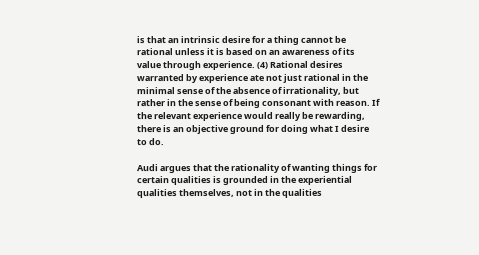is that an intrinsic desire for a thing cannot be rational unless it is based on an awareness of its value through experience. (4) Rational desires warranted by experience ate not just rational in the minimal sense of the absence of irrationality, but rather in the sense of being consonant with reason. If the relevant experience would really be rewarding, there is an objective ground for doing what I desire to do.

Audi argues that the rationality of wanting things for certain qualities is grounded in the experiential qualities themselves, not in the qualities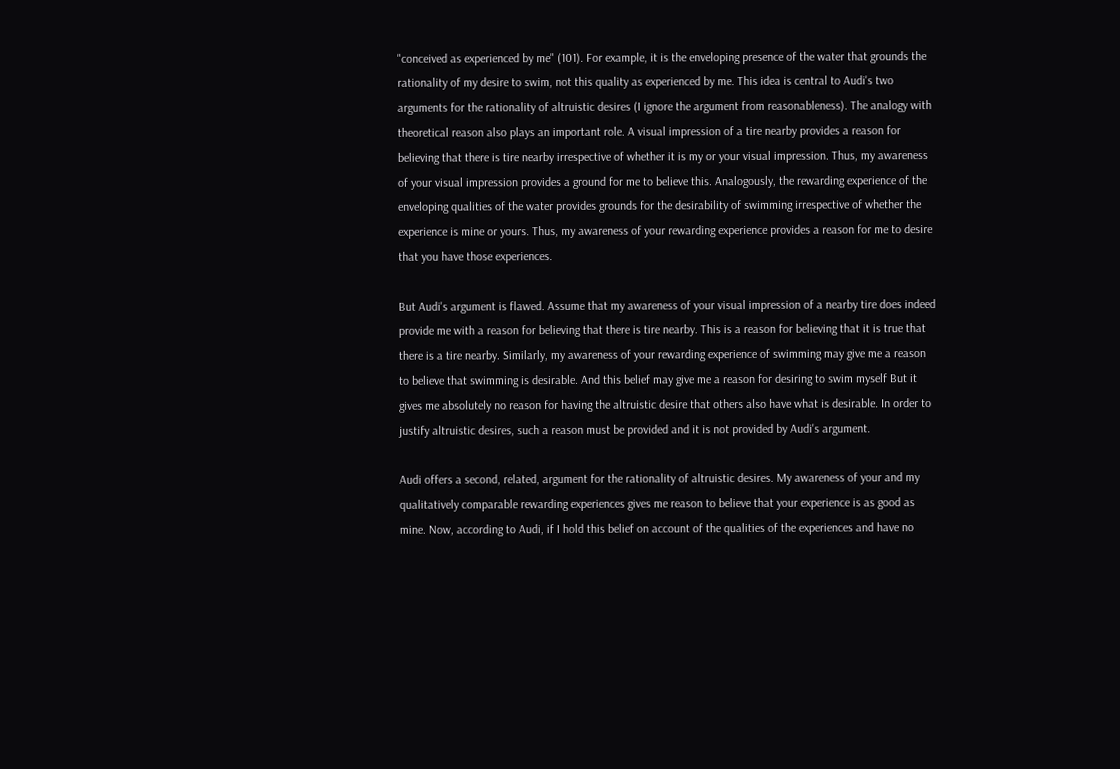"conceived as experienced by me" (101). For example, it is the enveloping presence of the water that grounds the rationality of my desire to swim, not this quality as experienced by me. This idea is central to Audi's two arguments for the rationality of altruistic desires (I ignore the argument from reasonableness). The analogy with theoretical reason also plays an important role. A visual impression of a tire nearby provides a reason for believing that there is tire nearby irrespective of whether it is my or your visual impression. Thus, my awareness of your visual impression provides a ground for me to believe this. Analogously, the rewarding experience of the enveloping qualities of the water provides grounds for the desirability of swimming irrespective of whether the experience is mine or yours. Thus, my awareness of your rewarding experience provides a reason for me to desire that you have those experiences.

But Audi's argument is flawed. Assume that my awareness of your visual impression of a nearby tire does indeed provide me with a reason for believing that there is tire nearby. This is a reason for believing that it is true that there is a tire nearby. Similarly, my awareness of your rewarding experience of swimming may give me a reason to believe that swimming is desirable. And this belief may give me a reason for desiring to swim myself But it gives me absolutely no reason for having the altruistic desire that others also have what is desirable. In order to justify altruistic desires, such a reason must be provided and it is not provided by Audi's argument.

Audi offers a second, related, argument for the rationality of altruistic desires. My awareness of your and my qualitatively comparable rewarding experiences gives me reason to believe that your experience is as good as mine. Now, according to Audi, if I hold this belief on account of the qualities of the experiences and have no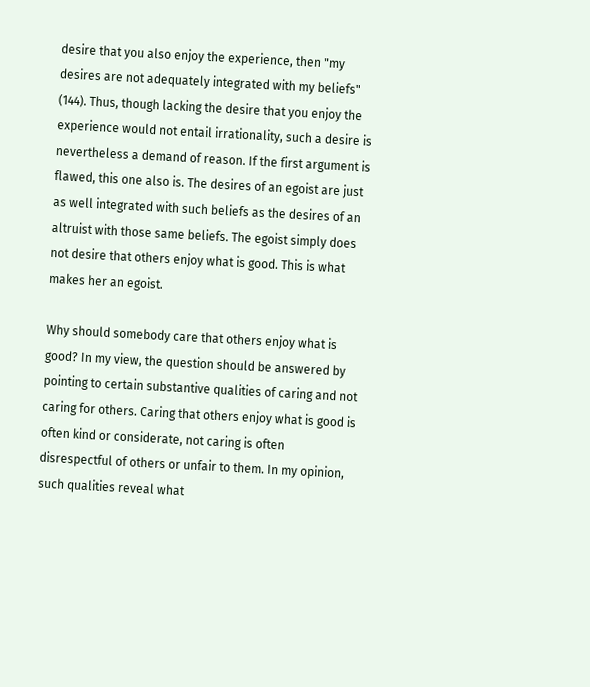desire that you also enjoy the experience, then "my desires are not adequately integrated with my beliefs" (144). Thus, though lacking the desire that you enjoy the experience would not entail irrationality, such a desire is nevertheless a demand of reason. If the first argument is flawed, this one also is. The desires of an egoist are just as well integrated with such beliefs as the desires of an altruist with those same beliefs. The egoist simply does not desire that others enjoy what is good. This is what makes her an egoist.

Why should somebody care that others enjoy what is good? In my view, the question should be answered by pointing to certain substantive qualities of caring and not caring for others. Caring that others enjoy what is good is often kind or considerate, not caring is often disrespectful of others or unfair to them. In my opinion, such qualities reveal what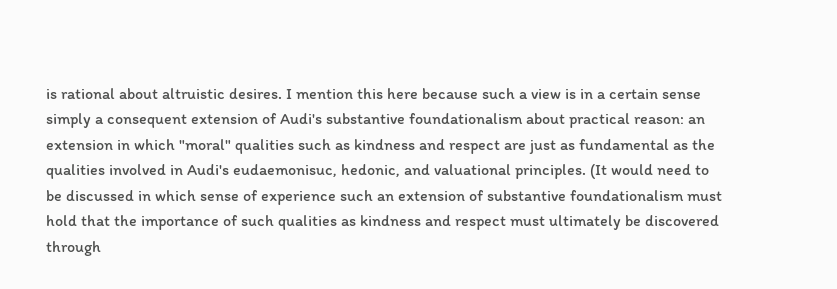is rational about altruistic desires. I mention this here because such a view is in a certain sense simply a consequent extension of Audi's substantive foundationalism about practical reason: an extension in which "moral" qualities such as kindness and respect are just as fundamental as the qualities involved in Audi's eudaemonisuc, hedonic, and valuational principles. (It would need to be discussed in which sense of experience such an extension of substantive foundationalism must hold that the importance of such qualities as kindness and respect must ultimately be discovered through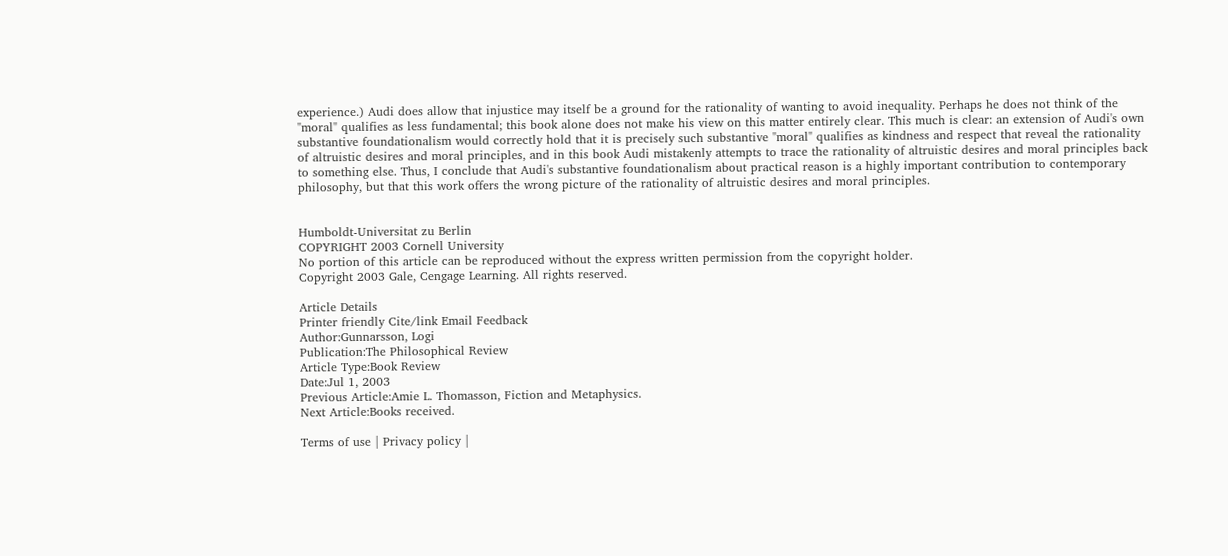experience.) Audi does allow that injustice may itself be a ground for the rationality of wanting to avoid inequality. Perhaps he does not think of the "moral" qualifies as less fundamental; this book alone does not make his view on this matter entirely clear. This much is clear: an extension of Audi's own substantive foundationalism would correctly hold that it is precisely such substantive "moral" qualifies as kindness and respect that reveal the rationality of altruistic desires and moral principles, and in this book Audi mistakenly attempts to trace the rationality of altruistic desires and moral principles back to something else. Thus, I conclude that Audi's substantive foundationalism about practical reason is a highly important contribution to contemporary philosophy, but that this work offers the wrong picture of the rationality of altruistic desires and moral principles.


Humboldt-Universitat zu Berlin
COPYRIGHT 2003 Cornell University
No portion of this article can be reproduced without the express written permission from the copyright holder.
Copyright 2003 Gale, Cengage Learning. All rights reserved.

Article Details
Printer friendly Cite/link Email Feedback
Author:Gunnarsson, Logi
Publication:The Philosophical Review
Article Type:Book Review
Date:Jul 1, 2003
Previous Article:Amie L. Thomasson, Fiction and Metaphysics.
Next Article:Books received.

Terms of use | Privacy policy |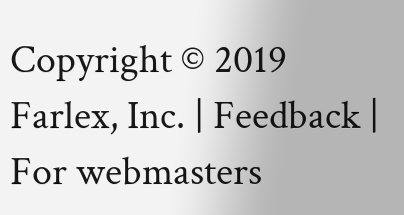Copyright © 2019 Farlex, Inc. | Feedback | For webmasters